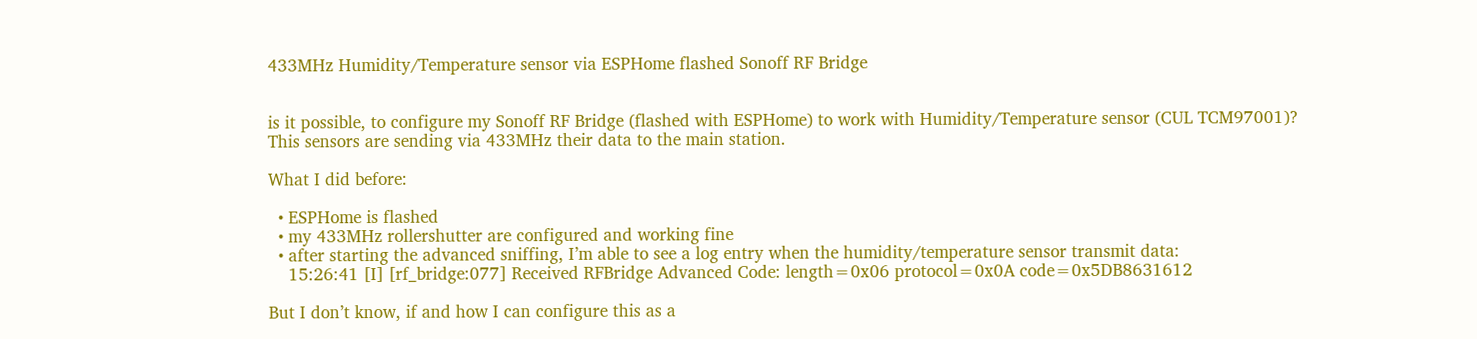433MHz Humidity/Temperature sensor via ESPHome flashed Sonoff RF Bridge


is it possible, to configure my Sonoff RF Bridge (flashed with ESPHome) to work with Humidity/Temperature sensor (CUL TCM97001)?
This sensors are sending via 433MHz their data to the main station.

What I did before:

  • ESPHome is flashed
  • my 433MHz rollershutter are configured and working fine
  • after starting the advanced sniffing, I’m able to see a log entry when the humidity/temperature sensor transmit data:
    15:26:41 [I] [rf_bridge:077] Received RFBridge Advanced Code: length=0x06 protocol=0x0A code=0x5DB8631612

But I don’t know, if and how I can configure this as a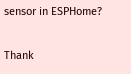sensor in ESPHome?

Thank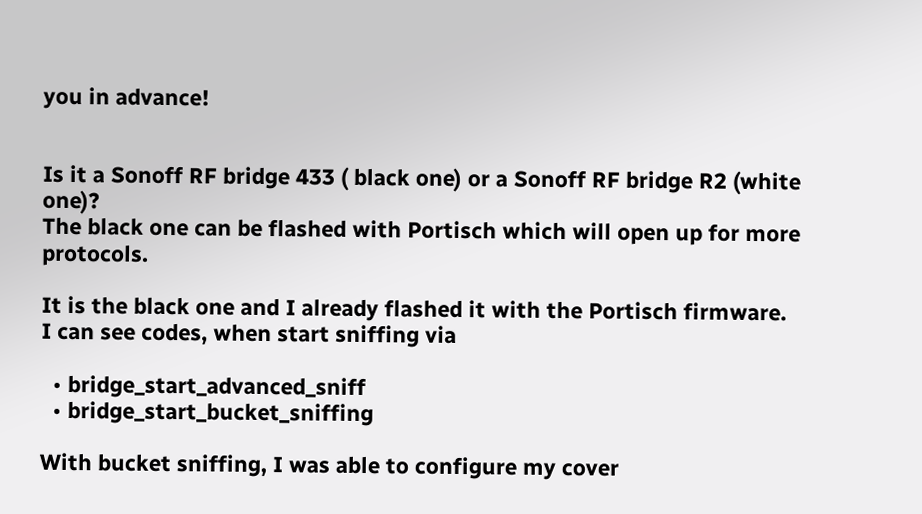you in advance!


Is it a Sonoff RF bridge 433 ( black one) or a Sonoff RF bridge R2 (white one)?
The black one can be flashed with Portisch which will open up for more protocols.

It is the black one and I already flashed it with the Portisch firmware.
I can see codes, when start sniffing via

  • bridge_start_advanced_sniff
  • bridge_start_bucket_sniffing

With bucket sniffing, I was able to configure my cover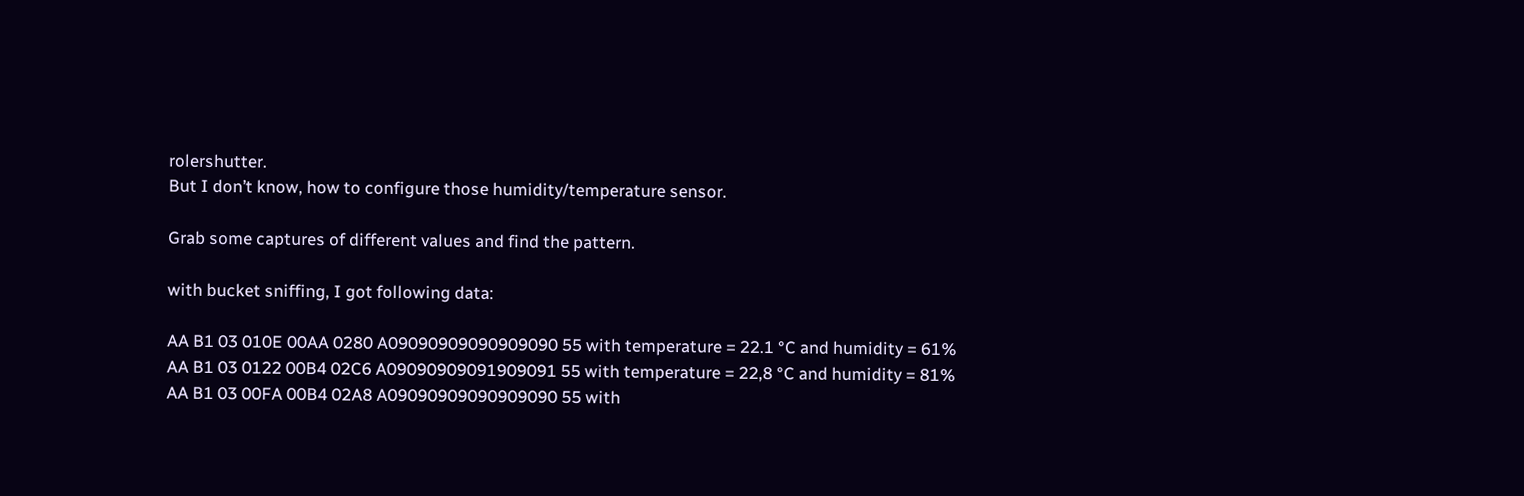rolershutter.
But I don’t know, how to configure those humidity/temperature sensor.

Grab some captures of different values and find the pattern.

with bucket sniffing, I got following data:

AA B1 03 010E 00AA 0280 A09090909090909090 55 with temperature = 22.1 °C and humidity = 61%
AA B1 03 0122 00B4 02C6 A09090909091909091 55 with temperature = 22,8 °C and humidity = 81%
AA B1 03 00FA 00B4 02A8 A09090909090909090 55 with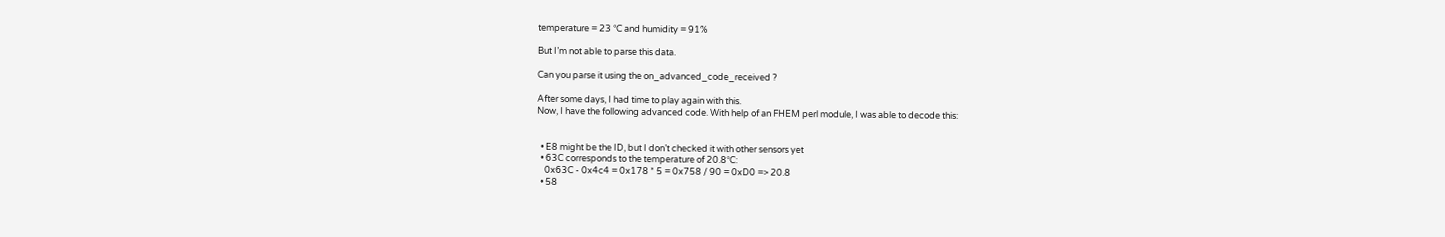temperature = 23 °C and humidity = 91%

But I’m not able to parse this data.

Can you parse it using the on_advanced_code_received ?

After some days, I had time to play again with this.
Now, I have the following advanced code. With help of an FHEM perl module, I was able to decode this:


  • E8 might be the ID, but I don’t checked it with other sensors yet
  • 63C corresponds to the temperature of 20.8°C:
    0x63C - 0x4c4 = 0x178 * 5 = 0x758 / 90 = 0xD0 => 20.8
  • 58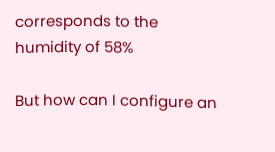corresponds to the humidity of 58%

But how can I configure an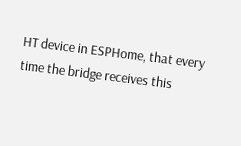HT device in ESPHome, that every time the bridge receives this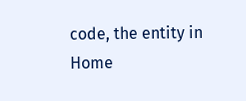code, the entity in Home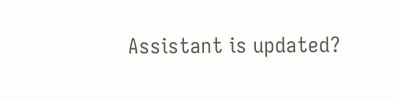Assistant is updated?